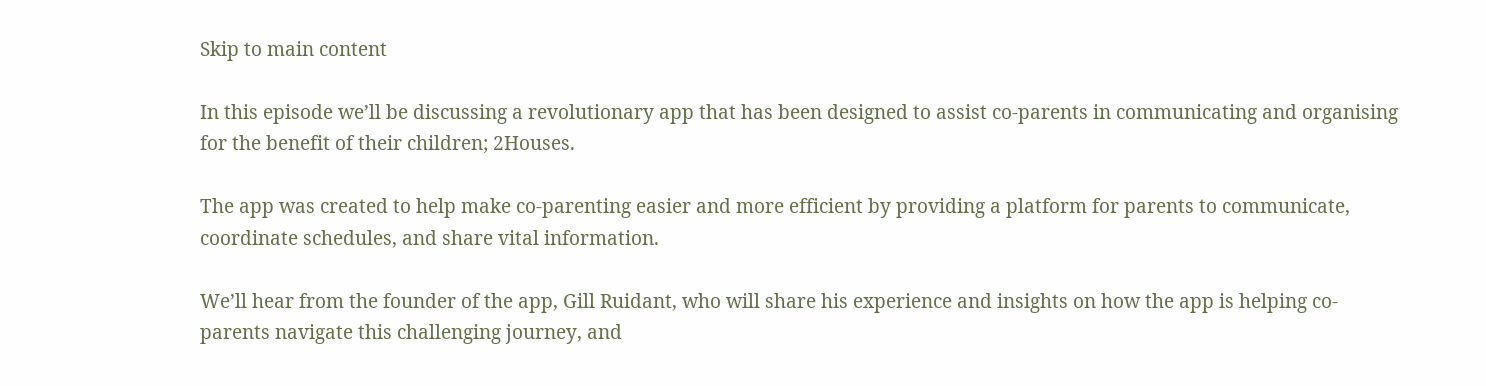Skip to main content

In this episode we’ll be discussing a revolutionary app that has been designed to assist co-parents in communicating and organising for the benefit of their children; 2Houses.

The app was created to help make co-parenting easier and more efficient by providing a platform for parents to communicate, coordinate schedules, and share vital information.

We’ll hear from the founder of the app, Gill Ruidant, who will share his experience and insights on how the app is helping co-parents navigate this challenging journey, and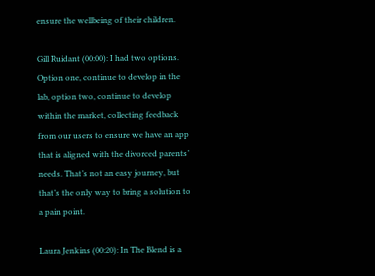ensure the wellbeing of their children.

Gill Ruidant (00:00): I had two options. Option one, continue to develop in the lab, option two, continue to develop within the market, collecting feedback from our users to ensure we have an app that is aligned with the divorced parents’ needs. That’s not an easy journey, but that’s the only way to bring a solution to a pain point.

Laura Jenkins (00:20): In The Blend is a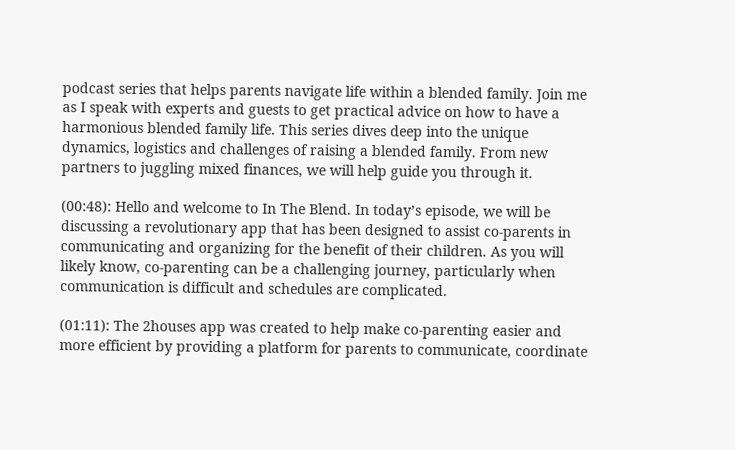podcast series that helps parents navigate life within a blended family. Join me as I speak with experts and guests to get practical advice on how to have a harmonious blended family life. This series dives deep into the unique dynamics, logistics and challenges of raising a blended family. From new partners to juggling mixed finances, we will help guide you through it.

(00:48): Hello and welcome to In The Blend. In today’s episode, we will be discussing a revolutionary app that has been designed to assist co-parents in communicating and organizing for the benefit of their children. As you will likely know, co-parenting can be a challenging journey, particularly when communication is difficult and schedules are complicated.

(01:11): The 2houses app was created to help make co-parenting easier and more efficient by providing a platform for parents to communicate, coordinate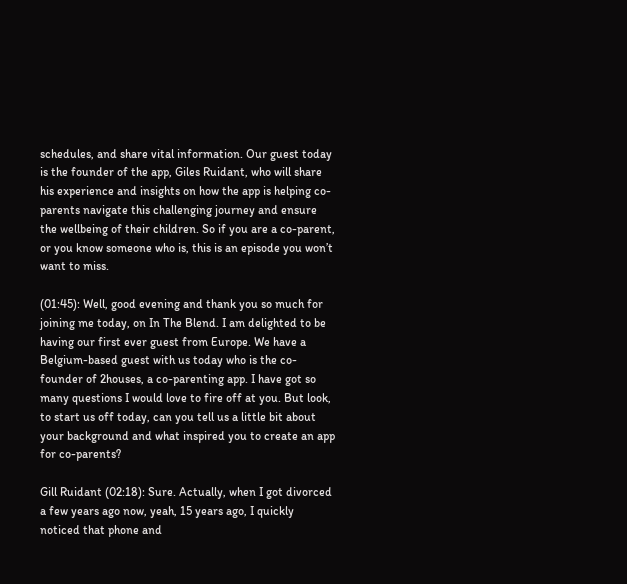schedules, and share vital information. Our guest today is the founder of the app, Giles Ruidant, who will share his experience and insights on how the app is helping co-parents navigate this challenging journey and ensure the wellbeing of their children. So if you are a co-parent, or you know someone who is, this is an episode you won’t want to miss.

(01:45): Well, good evening and thank you so much for joining me today, on In The Blend. I am delighted to be having our first ever guest from Europe. We have a Belgium-based guest with us today who is the co-founder of 2houses, a co-parenting app. I have got so many questions I would love to fire off at you. But look, to start us off today, can you tell us a little bit about your background and what inspired you to create an app for co-parents?

Gill Ruidant (02:18): Sure. Actually, when I got divorced a few years ago now, yeah, 15 years ago, I quickly noticed that phone and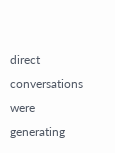direct conversations were generating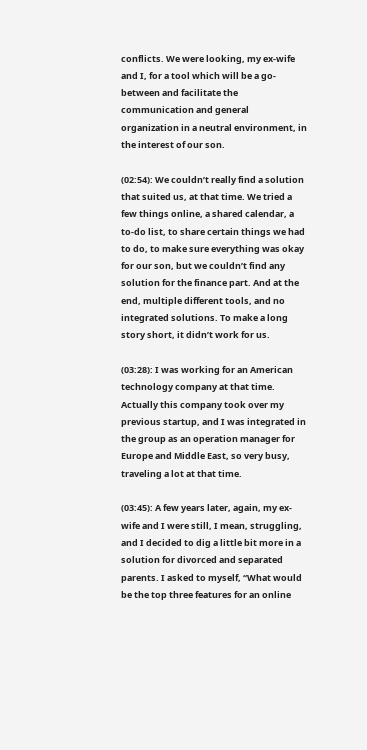conflicts. We were looking, my ex-wife and I, for a tool which will be a go-between and facilitate the communication and general organization in a neutral environment, in the interest of our son.

(02:54): We couldn’t really find a solution that suited us, at that time. We tried a few things online, a shared calendar, a to-do list, to share certain things we had to do, to make sure everything was okay for our son, but we couldn’t find any solution for the finance part. And at the end, multiple different tools, and no integrated solutions. To make a long story short, it didn’t work for us.

(03:28): I was working for an American technology company at that time. Actually this company took over my previous startup, and I was integrated in the group as an operation manager for Europe and Middle East, so very busy, traveling a lot at that time.

(03:45): A few years later, again, my ex-wife and I were still, I mean, struggling, and I decided to dig a little bit more in a solution for divorced and separated parents. I asked to myself, “What would be the top three features for an online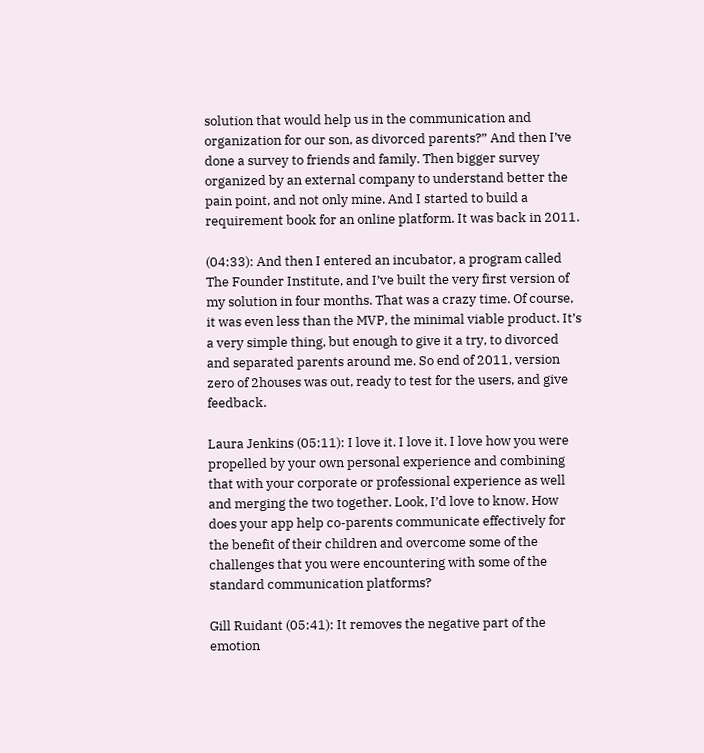solution that would help us in the communication and organization for our son, as divorced parents?” And then I’ve done a survey to friends and family. Then bigger survey organized by an external company to understand better the pain point, and not only mine. And I started to build a requirement book for an online platform. It was back in 2011.

(04:33): And then I entered an incubator, a program called The Founder Institute, and I’ve built the very first version of my solution in four months. That was a crazy time. Of course, it was even less than the MVP, the minimal viable product. It’s a very simple thing, but enough to give it a try, to divorced and separated parents around me. So end of 2011, version zero of 2houses was out, ready to test for the users, and give feedback.

Laura Jenkins (05:11): I love it. I love it. I love how you were propelled by your own personal experience and combining that with your corporate or professional experience as well and merging the two together. Look, I’d love to know. How does your app help co-parents communicate effectively for the benefit of their children and overcome some of the challenges that you were encountering with some of the standard communication platforms?

Gill Ruidant (05:41): It removes the negative part of the emotion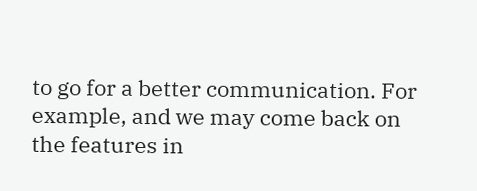to go for a better communication. For example, and we may come back on the features in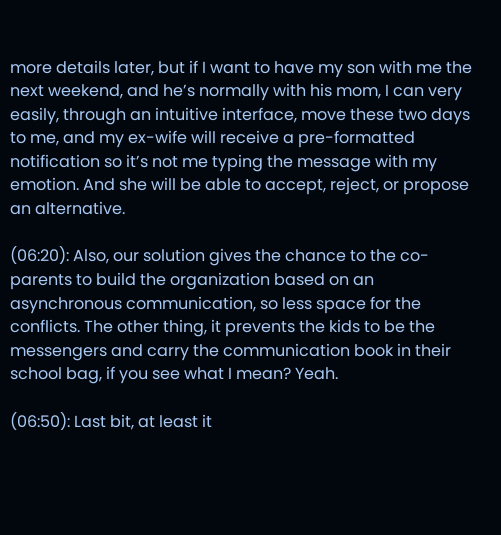more details later, but if I want to have my son with me the next weekend, and he’s normally with his mom, I can very easily, through an intuitive interface, move these two days to me, and my ex-wife will receive a pre-formatted notification so it’s not me typing the message with my emotion. And she will be able to accept, reject, or propose an alternative.

(06:20): Also, our solution gives the chance to the co-parents to build the organization based on an asynchronous communication, so less space for the conflicts. The other thing, it prevents the kids to be the messengers and carry the communication book in their school bag, if you see what I mean? Yeah.

(06:50): Last bit, at least it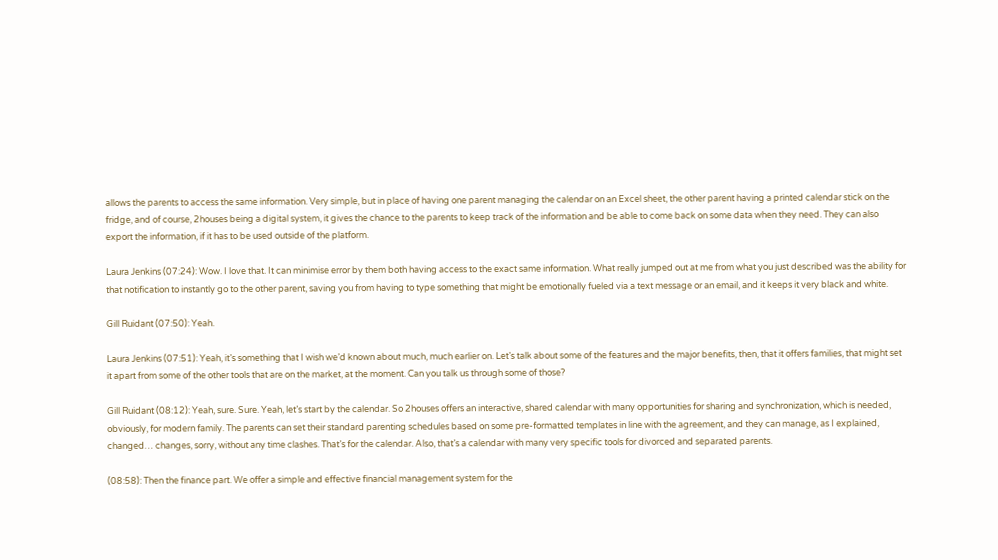allows the parents to access the same information. Very simple, but in place of having one parent managing the calendar on an Excel sheet, the other parent having a printed calendar stick on the fridge, and of course, 2houses being a digital system, it gives the chance to the parents to keep track of the information and be able to come back on some data when they need. They can also export the information, if it has to be used outside of the platform.

Laura Jenkins (07:24): Wow. I love that. It can minimise error by them both having access to the exact same information. What really jumped out at me from what you just described was the ability for that notification to instantly go to the other parent, saving you from having to type something that might be emotionally fueled via a text message or an email, and it keeps it very black and white.

Gill Ruidant (07:50): Yeah.

Laura Jenkins (07:51): Yeah, it’s something that I wish we’d known about much, much earlier on. Let’s talk about some of the features and the major benefits, then, that it offers families, that might set it apart from some of the other tools that are on the market, at the moment. Can you talk us through some of those?

Gill Ruidant (08:12): Yeah, sure. Sure. Yeah, let’s start by the calendar. So 2houses offers an interactive, shared calendar with many opportunities for sharing and synchronization, which is needed, obviously, for modern family. The parents can set their standard parenting schedules based on some pre-formatted templates in line with the agreement, and they can manage, as I explained, changed… changes, sorry, without any time clashes. That’s for the calendar. Also, that’s a calendar with many very specific tools for divorced and separated parents.

(08:58): Then the finance part. We offer a simple and effective financial management system for the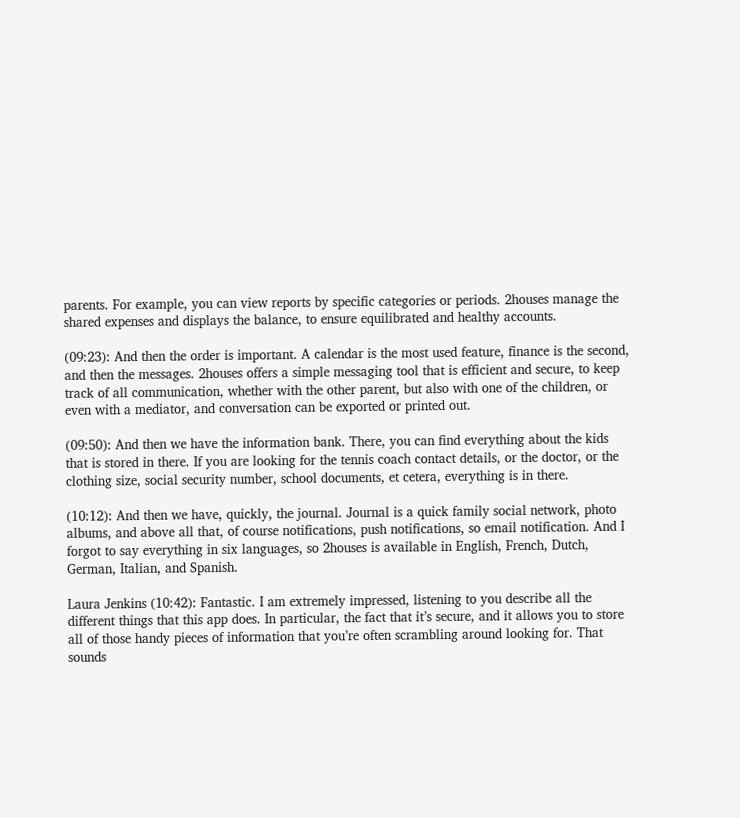parents. For example, you can view reports by specific categories or periods. 2houses manage the shared expenses and displays the balance, to ensure equilibrated and healthy accounts.

(09:23): And then the order is important. A calendar is the most used feature, finance is the second, and then the messages. 2houses offers a simple messaging tool that is efficient and secure, to keep track of all communication, whether with the other parent, but also with one of the children, or even with a mediator, and conversation can be exported or printed out.

(09:50): And then we have the information bank. There, you can find everything about the kids that is stored in there. If you are looking for the tennis coach contact details, or the doctor, or the clothing size, social security number, school documents, et cetera, everything is in there.

(10:12): And then we have, quickly, the journal. Journal is a quick family social network, photo albums, and above all that, of course notifications, push notifications, so email notification. And I forgot to say everything in six languages, so 2houses is available in English, French, Dutch, German, Italian, and Spanish.

Laura Jenkins (10:42): Fantastic. I am extremely impressed, listening to you describe all the different things that this app does. In particular, the fact that it’s secure, and it allows you to store all of those handy pieces of information that you’re often scrambling around looking for. That sounds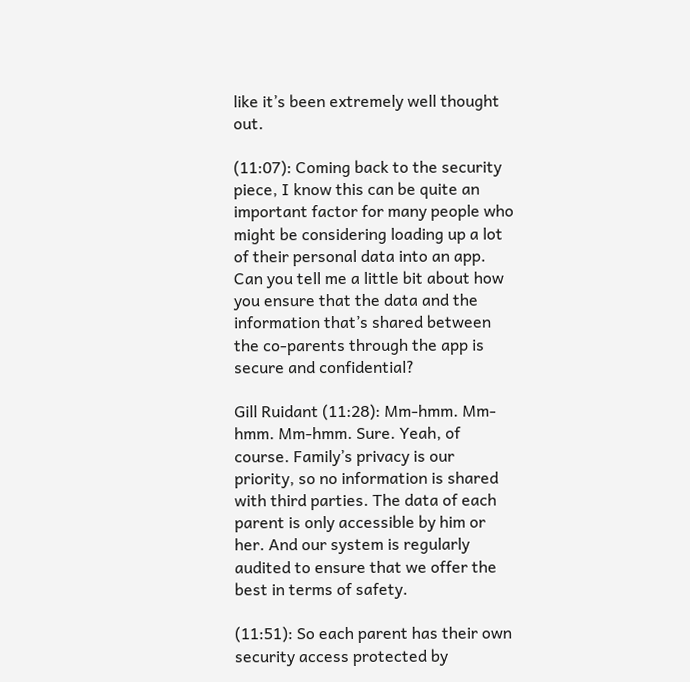like it’s been extremely well thought out.

(11:07): Coming back to the security piece, I know this can be quite an important factor for many people who might be considering loading up a lot of their personal data into an app. Can you tell me a little bit about how you ensure that the data and the information that’s shared between the co-parents through the app is secure and confidential?

Gill Ruidant (11:28): Mm-hmm. Mm-hmm. Mm-hmm. Sure. Yeah, of course. Family’s privacy is our priority, so no information is shared with third parties. The data of each parent is only accessible by him or her. And our system is regularly audited to ensure that we offer the best in terms of safety.

(11:51): So each parent has their own security access protected by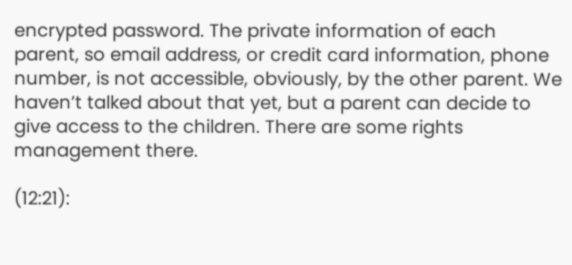encrypted password. The private information of each parent, so email address, or credit card information, phone number, is not accessible, obviously, by the other parent. We haven’t talked about that yet, but a parent can decide to give access to the children. There are some rights management there.

(12:21):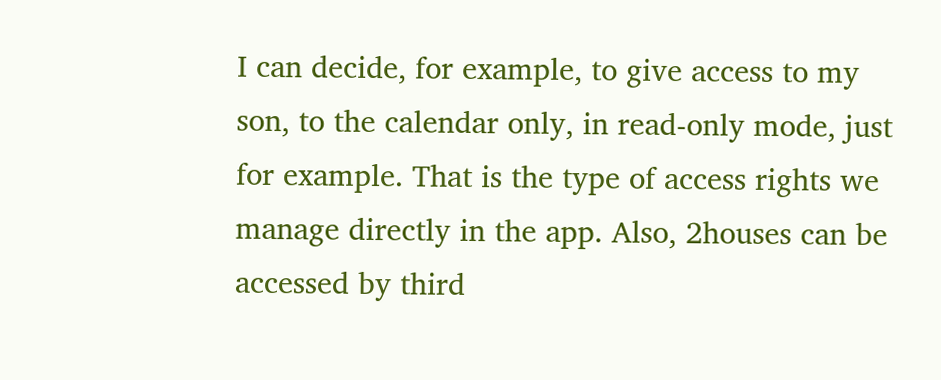I can decide, for example, to give access to my son, to the calendar only, in read-only mode, just for example. That is the type of access rights we manage directly in the app. Also, 2houses can be accessed by third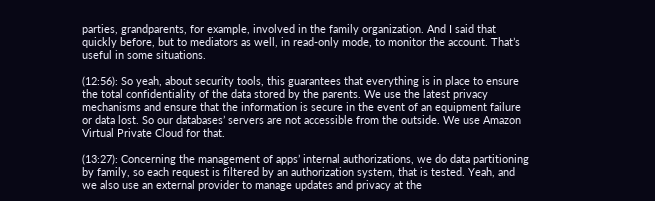parties, grandparents, for example, involved in the family organization. And I said that quickly before, but to mediators as well, in read-only mode, to monitor the account. That’s useful in some situations.

(12:56): So yeah, about security tools, this guarantees that everything is in place to ensure the total confidentiality of the data stored by the parents. We use the latest privacy mechanisms and ensure that the information is secure in the event of an equipment failure or data lost. So our databases’ servers are not accessible from the outside. We use Amazon Virtual Private Cloud for that.

(13:27): Concerning the management of apps’ internal authorizations, we do data partitioning by family, so each request is filtered by an authorization system, that is tested. Yeah, and we also use an external provider to manage updates and privacy at the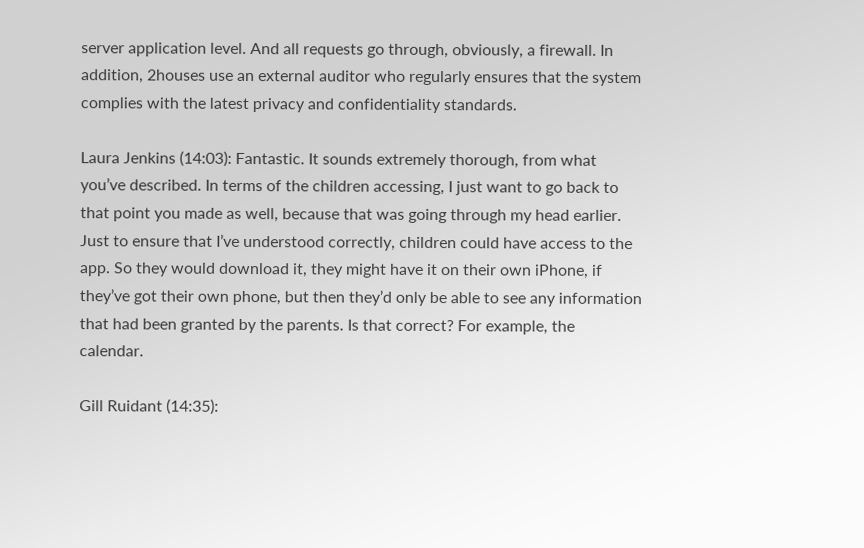server application level. And all requests go through, obviously, a firewall. In addition, 2houses use an external auditor who regularly ensures that the system complies with the latest privacy and confidentiality standards.

Laura Jenkins (14:03): Fantastic. It sounds extremely thorough, from what you’ve described. In terms of the children accessing, I just want to go back to that point you made as well, because that was going through my head earlier. Just to ensure that I’ve understood correctly, children could have access to the app. So they would download it, they might have it on their own iPhone, if they’ve got their own phone, but then they’d only be able to see any information that had been granted by the parents. Is that correct? For example, the calendar.

Gill Ruidant (14:35):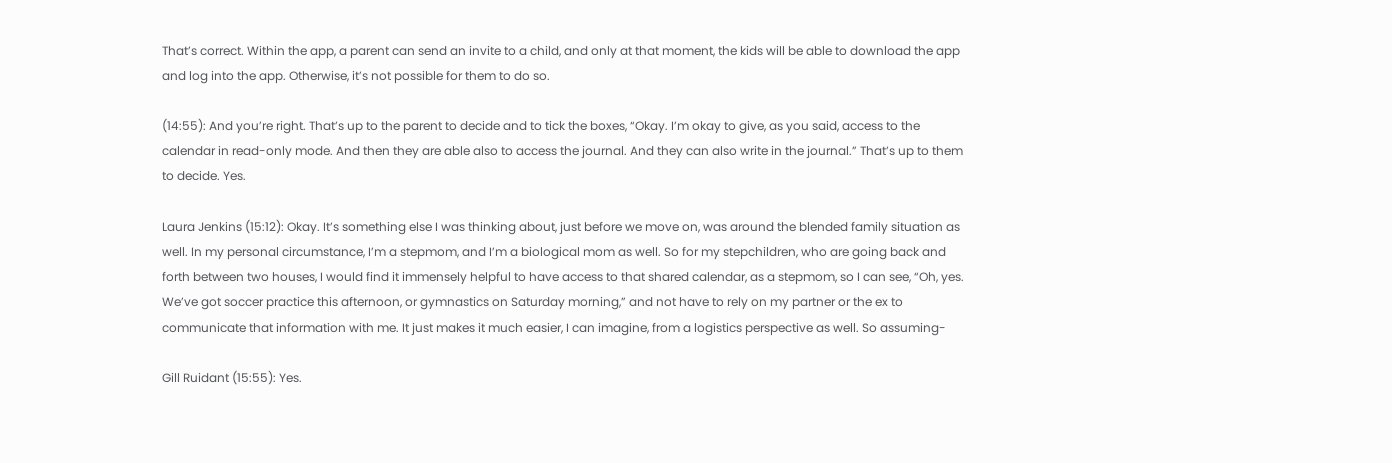That’s correct. Within the app, a parent can send an invite to a child, and only at that moment, the kids will be able to download the app and log into the app. Otherwise, it’s not possible for them to do so.

(14:55): And you’re right. That’s up to the parent to decide and to tick the boxes, “Okay. I’m okay to give, as you said, access to the calendar in read-only mode. And then they are able also to access the journal. And they can also write in the journal.” That’s up to them to decide. Yes.

Laura Jenkins (15:12): Okay. It’s something else I was thinking about, just before we move on, was around the blended family situation as well. In my personal circumstance, I’m a stepmom, and I’m a biological mom as well. So for my stepchildren, who are going back and forth between two houses, I would find it immensely helpful to have access to that shared calendar, as a stepmom, so I can see, “Oh, yes. We’ve got soccer practice this afternoon, or gymnastics on Saturday morning,” and not have to rely on my partner or the ex to communicate that information with me. It just makes it much easier, I can imagine, from a logistics perspective as well. So assuming-

Gill Ruidant (15:55): Yes.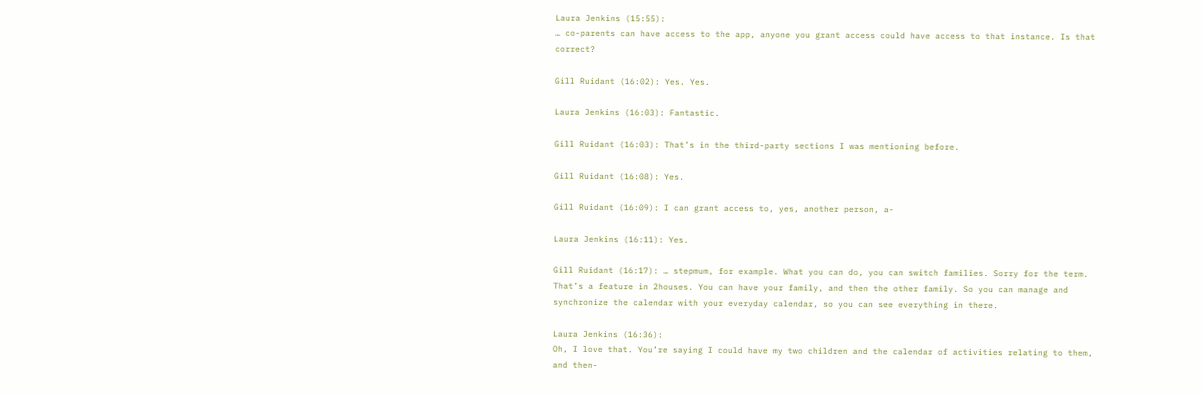Laura Jenkins (15:55):
… co-parents can have access to the app, anyone you grant access could have access to that instance. Is that correct?

Gill Ruidant (16:02): Yes. Yes.

Laura Jenkins (16:03): Fantastic.

Gill Ruidant (16:03): That’s in the third-party sections I was mentioning before.

Gill Ruidant (16:08): Yes.

Gill Ruidant (16:09): I can grant access to, yes, another person, a-

Laura Jenkins (16:11): Yes.

Gill Ruidant (16:17): … stepmum, for example. What you can do, you can switch families. Sorry for the term. That’s a feature in 2houses. You can have your family, and then the other family. So you can manage and synchronize the calendar with your everyday calendar, so you can see everything in there.

Laura Jenkins (16:36):
Oh, I love that. You’re saying I could have my two children and the calendar of activities relating to them, and then-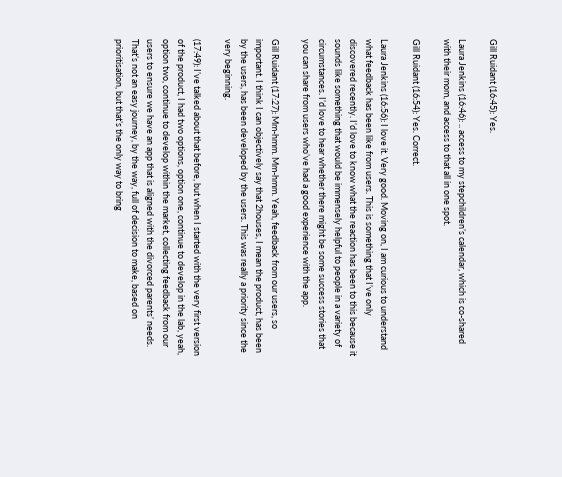Gill Ruidant (16:45): Yes.

Laura Jenkins (16:46): .. access to my stepchildren’s calendar, which is co-shared with their mom, and access to that all in one spot.

Gill Ruidant (16:54): Yes. Correct.

Laura Jenkins (16:56): I love it. Very good. Moving on, I am curious to understand what feedback has been like from users. This is something that I’ve only discovered recently. I’d love to know what the reaction has been to this because it sounds like something that would be immensely helpful to people in a variety of circumstances. I’d love to hear whether there might be some success stories that you can share from users who’ve had a good experience with the app.

Gill Ruidant (17:27): Mm-hmm. Mm-hmm. Yeah, feedback from our users, so important. I think I can objectively say that 2houses, I mean the product, has been by the users, has been developed by the users. This was really a priority since the very beginning.

(17:49): I’ve talked about that before, but when I started with the very first version of the product, I had two options, option one, continue to develop in the lab, yeah, option two, continue to develop within the market, collecting feedback from our users to ensure we have an app that is aligned with the divorced parents’ needs. That’s not an easy journey, by the way, full of decision to make, based on prioritisation, but that’s the only way to bring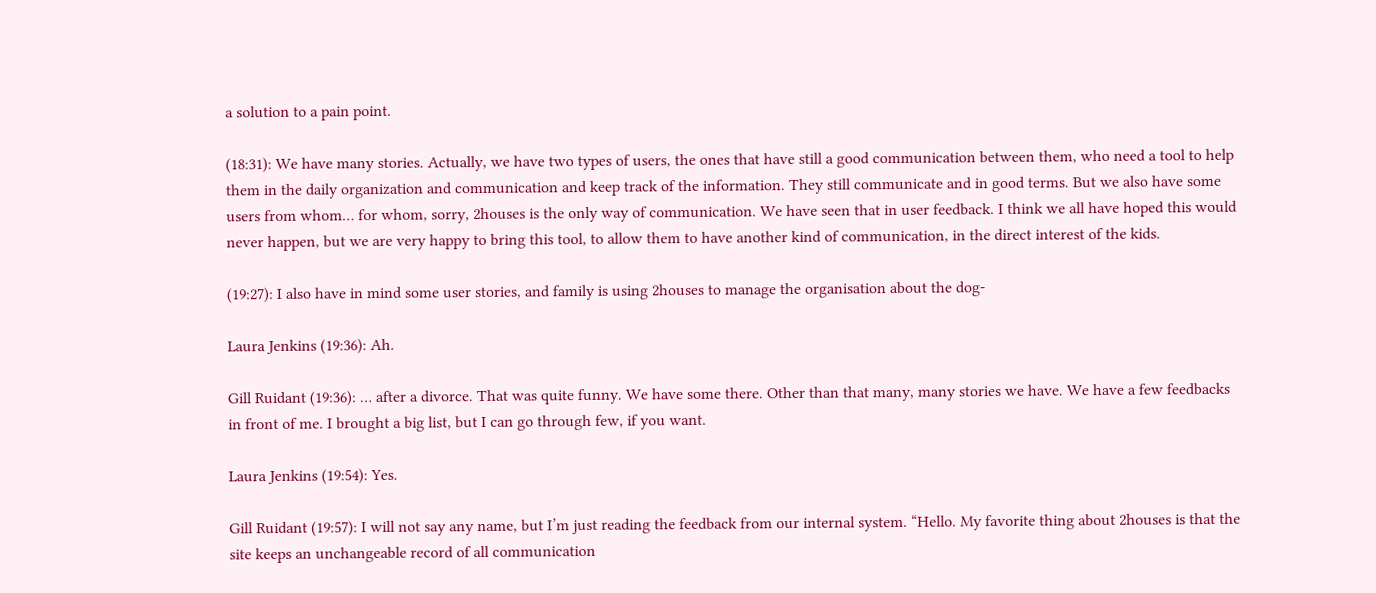a solution to a pain point.

(18:31): We have many stories. Actually, we have two types of users, the ones that have still a good communication between them, who need a tool to help them in the daily organization and communication and keep track of the information. They still communicate and in good terms. But we also have some users from whom… for whom, sorry, 2houses is the only way of communication. We have seen that in user feedback. I think we all have hoped this would never happen, but we are very happy to bring this tool, to allow them to have another kind of communication, in the direct interest of the kids.

(19:27): I also have in mind some user stories, and family is using 2houses to manage the organisation about the dog-

Laura Jenkins (19:36): Ah.

Gill Ruidant (19:36): … after a divorce. That was quite funny. We have some there. Other than that many, many stories we have. We have a few feedbacks in front of me. I brought a big list, but I can go through few, if you want.

Laura Jenkins (19:54): Yes.

Gill Ruidant (19:57): I will not say any name, but I’m just reading the feedback from our internal system. “Hello. My favorite thing about 2houses is that the site keeps an unchangeable record of all communication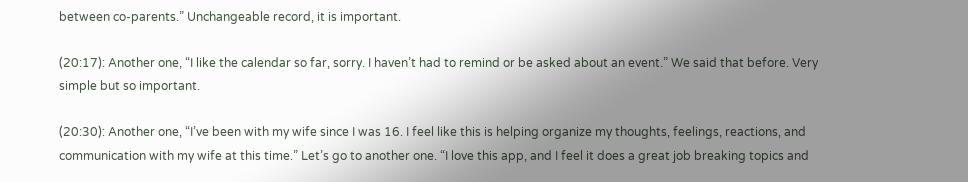between co-parents.” Unchangeable record, it is important.

(20:17): Another one, “I like the calendar so far, sorry. I haven’t had to remind or be asked about an event.” We said that before. Very simple but so important.

(20:30): Another one, “I’ve been with my wife since I was 16. I feel like this is helping organize my thoughts, feelings, reactions, and communication with my wife at this time.” Let’s go to another one. “I love this app, and I feel it does a great job breaking topics and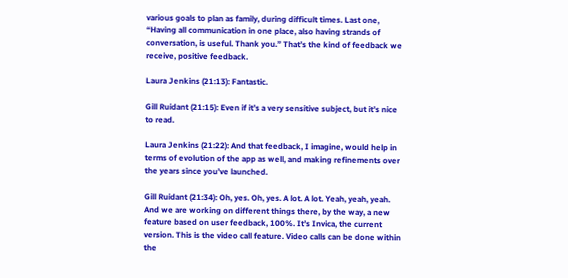various goals to plan as family, during difficult times. Last one, “Having all communication in one place, also having strands of conversation, is useful. Thank you.” That’s the kind of feedback we receive, positive feedback.

Laura Jenkins (21:13): Fantastic.

Gill Ruidant (21:15): Even if it’s a very sensitive subject, but it’s nice to read.

Laura Jenkins (21:22): And that feedback, I imagine, would help in terms of evolution of the app as well, and making refinements over the years since you’ve launched.

Gill Ruidant (21:34): Oh, yes. Oh, yes. A lot. A lot. Yeah, yeah, yeah. And we are working on different things there, by the way, a new feature based on user feedback, 100%. It’s Invica, the current version. This is the video call feature. Video calls can be done within the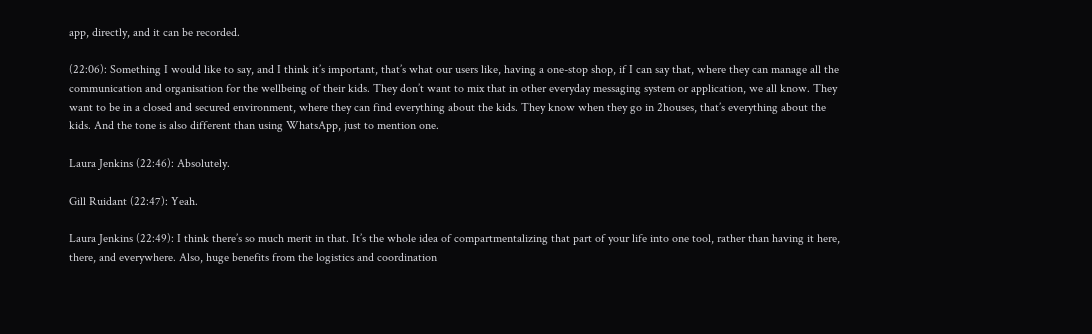app, directly, and it can be recorded.

(22:06): Something I would like to say, and I think it’s important, that’s what our users like, having a one-stop shop, if I can say that, where they can manage all the communication and organisation for the wellbeing of their kids. They don’t want to mix that in other everyday messaging system or application, we all know. They want to be in a closed and secured environment, where they can find everything about the kids. They know when they go in 2houses, that’s everything about the kids. And the tone is also different than using WhatsApp, just to mention one.

Laura Jenkins (22:46): Absolutely.

Gill Ruidant (22:47): Yeah.

Laura Jenkins (22:49): I think there’s so much merit in that. It’s the whole idea of compartmentalizing that part of your life into one tool, rather than having it here, there, and everywhere. Also, huge benefits from the logistics and coordination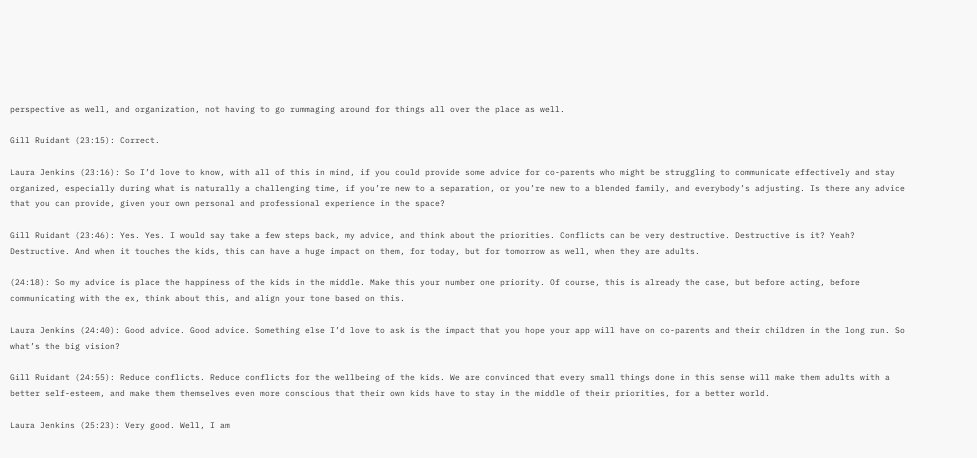perspective as well, and organization, not having to go rummaging around for things all over the place as well.

Gill Ruidant (23:15): Correct.

Laura Jenkins (23:16): So I’d love to know, with all of this in mind, if you could provide some advice for co-parents who might be struggling to communicate effectively and stay organized, especially during what is naturally a challenging time, if you’re new to a separation, or you’re new to a blended family, and everybody’s adjusting. Is there any advice that you can provide, given your own personal and professional experience in the space?

Gill Ruidant (23:46): Yes. Yes. I would say take a few steps back, my advice, and think about the priorities. Conflicts can be very destructive. Destructive is it? Yeah? Destructive. And when it touches the kids, this can have a huge impact on them, for today, but for tomorrow as well, when they are adults.

(24:18): So my advice is place the happiness of the kids in the middle. Make this your number one priority. Of course, this is already the case, but before acting, before communicating with the ex, think about this, and align your tone based on this.

Laura Jenkins (24:40): Good advice. Good advice. Something else I’d love to ask is the impact that you hope your app will have on co-parents and their children in the long run. So what’s the big vision?

Gill Ruidant (24:55): Reduce conflicts. Reduce conflicts for the wellbeing of the kids. We are convinced that every small things done in this sense will make them adults with a better self-esteem, and make them themselves even more conscious that their own kids have to stay in the middle of their priorities, for a better world.

Laura Jenkins (25:23): Very good. Well, I am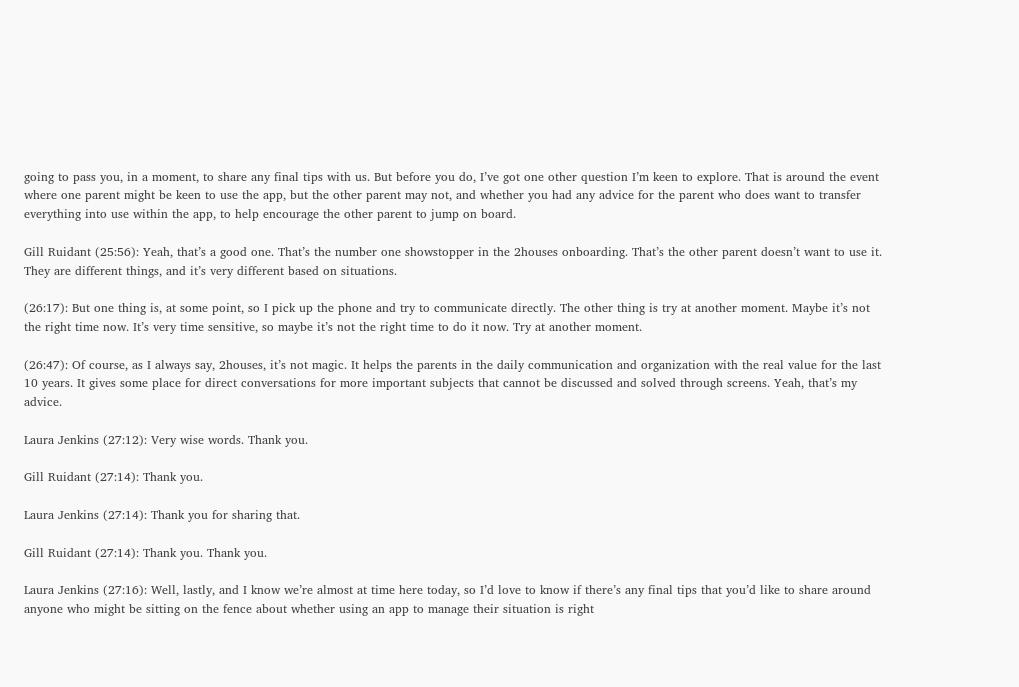going to pass you, in a moment, to share any final tips with us. But before you do, I’ve got one other question I’m keen to explore. That is around the event where one parent might be keen to use the app, but the other parent may not, and whether you had any advice for the parent who does want to transfer everything into use within the app, to help encourage the other parent to jump on board.

Gill Ruidant (25:56): Yeah, that’s a good one. That’s the number one showstopper in the 2houses onboarding. That’s the other parent doesn’t want to use it. They are different things, and it’s very different based on situations.

(26:17): But one thing is, at some point, so I pick up the phone and try to communicate directly. The other thing is try at another moment. Maybe it’s not the right time now. It’s very time sensitive, so maybe it’s not the right time to do it now. Try at another moment.

(26:47): Of course, as I always say, 2houses, it’s not magic. It helps the parents in the daily communication and organization with the real value for the last 10 years. It gives some place for direct conversations for more important subjects that cannot be discussed and solved through screens. Yeah, that’s my advice.

Laura Jenkins (27:12): Very wise words. Thank you.

Gill Ruidant (27:14): Thank you.

Laura Jenkins (27:14): Thank you for sharing that.

Gill Ruidant (27:14): Thank you. Thank you.

Laura Jenkins (27:16): Well, lastly, and I know we’re almost at time here today, so I’d love to know if there’s any final tips that you’d like to share around anyone who might be sitting on the fence about whether using an app to manage their situation is right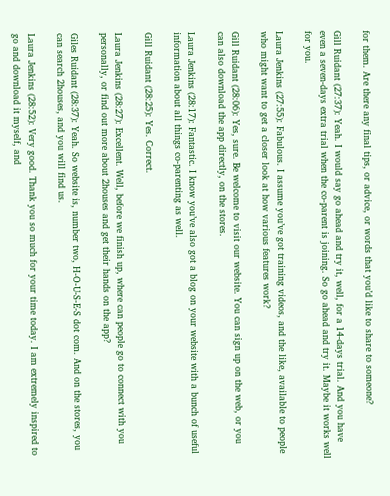for them. Are there any final tips, or advice, or words that you’d like to share to someone?

Gill Ruidant (27:37): Yeah. I would say go ahead and try it, well, for a 14-days trial. And you have even a seven-days extra trial when the co-parent is joining. So go ahead and try it. Maybe it works well for you.

Laura Jenkins (27:55): Fabulous. I assume you’ve got training videos, and the like, available to people who might want to get a closer look at how various features work?

Gill Ruidant (28:06): Yes, sure. Be welcome to visit our website. You can sign up on the web, or you can also download the app directly, on the stores.

Laura Jenkins (28:17): Fantastic. I know you’ve also got a blog on your website with a bunch of useful information about all things co-parenting as well.

Gill Ruidant (28:25): Yes. Correct.

Laura Jenkins (28:27): Excellent. Well, before we finish up, where can people go to connect with you personally, or find out more about 2houses and get their hands on the app?

Giles Ruidant (28:37): Yeah. So website is, number two, H-O-U-S-E-S dot com. And on the stores, you can search 2houses, and you will find us.

Laura Jenkins (28:52): Very good. Thank you so much for your time today. I am extremely inspired to go and download it myself, and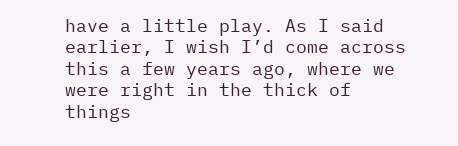have a little play. As I said earlier, I wish I’d come across this a few years ago, where we were right in the thick of things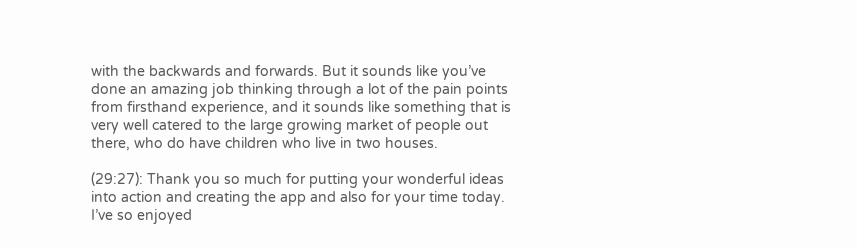with the backwards and forwards. But it sounds like you’ve done an amazing job thinking through a lot of the pain points from firsthand experience, and it sounds like something that is very well catered to the large growing market of people out there, who do have children who live in two houses.

(29:27): Thank you so much for putting your wonderful ideas into action and creating the app and also for your time today. I’ve so enjoyed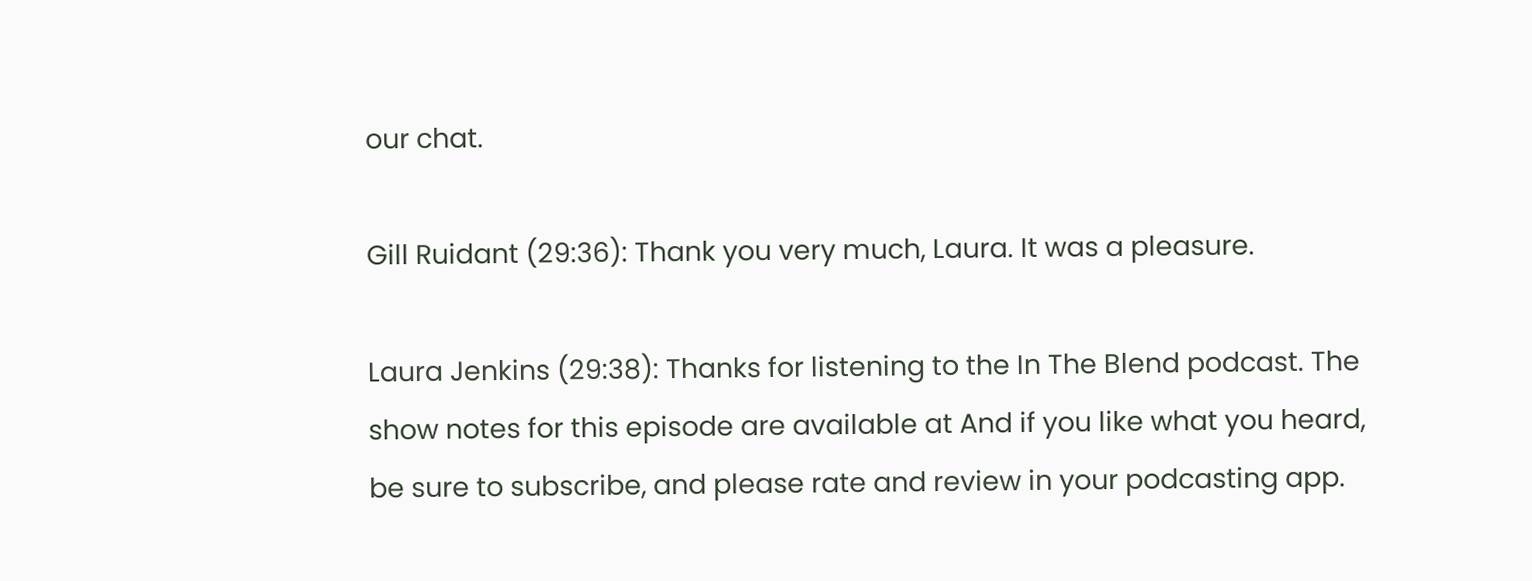our chat.

Gill Ruidant (29:36): Thank you very much, Laura. It was a pleasure.

Laura Jenkins (29:38): Thanks for listening to the In The Blend podcast. The show notes for this episode are available at And if you like what you heard, be sure to subscribe, and please rate and review in your podcasting app.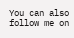You can also follow me on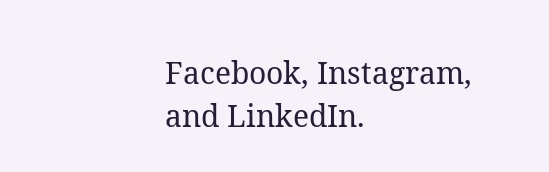Facebook, Instagram, and LinkedIn.